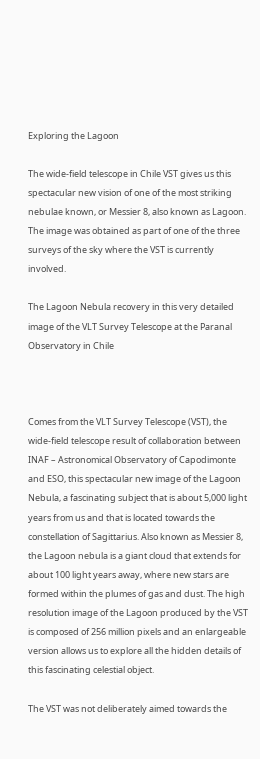Exploring the Lagoon

The wide-field telescope in Chile VST gives us this spectacular new vision of one of the most striking nebulae known, or Messier 8, also known as Lagoon. The image was obtained as part of one of the three surveys of the sky where the VST is currently involved.

The Lagoon Nebula recovery in this very detailed image of the VLT Survey Telescope at the Paranal Observatory in Chile



Comes from the VLT Survey Telescope (VST), the wide-field telescope result of collaboration between INAF – Astronomical Observatory of Capodimonte and ESO, this spectacular new image of the Lagoon Nebula, a fascinating subject that is about 5,000 light years from us and that is located towards the constellation of Sagittarius. Also known as Messier 8, the Lagoon nebula is a giant cloud that extends for about 100 light years away, where new stars are formed within the plumes of gas and dust. The high resolution image of the Lagoon produced by the VST is composed of 256 million pixels and an enlargeable version allows us to explore all the hidden details of this fascinating celestial object.

The VST was not deliberately aimed towards the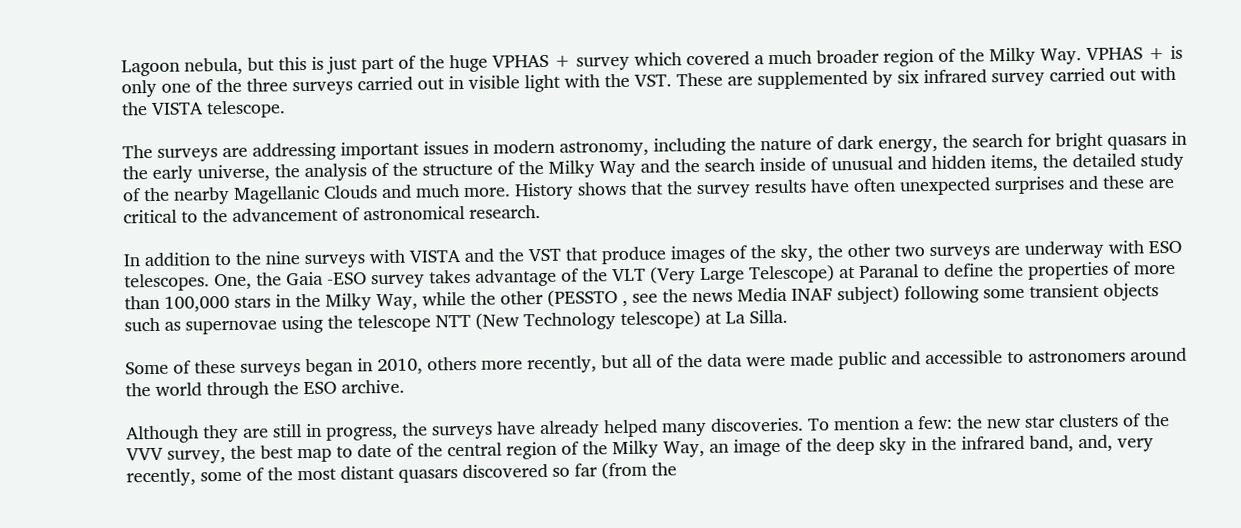Lagoon nebula, but this is just part of the huge VPHAS + survey which covered a much broader region of the Milky Way. VPHAS + is only one of the three surveys carried out in visible light with the VST. These are supplemented by six infrared survey carried out with the VISTA telescope.

The surveys are addressing important issues in modern astronomy, including the nature of dark energy, the search for bright quasars in the early universe, the analysis of the structure of the Milky Way and the search inside of unusual and hidden items, the detailed study of the nearby Magellanic Clouds and much more. History shows that the survey results have often unexpected surprises and these are critical to the advancement of astronomical research.

In addition to the nine surveys with VISTA and the VST that produce images of the sky, the other two surveys are underway with ESO telescopes. One, the Gaia -ESO survey takes advantage of the VLT (Very Large Telescope) at Paranal to define the properties of more than 100,000 stars in the Milky Way, while the other (PESSTO , see the news Media INAF subject) following some transient objects such as supernovae using the telescope NTT (New Technology telescope) at La Silla.

Some of these surveys began in 2010, others more recently, but all of the data were made public and accessible to astronomers around the world through the ESO archive.

Although they are still in progress, the surveys have already helped many discoveries. To mention a few: the new star clusters of the VVV survey, the best map to date of the central region of the Milky Way, an image of the deep sky in the infrared band, and, very recently, some of the most distant quasars discovered so far (from the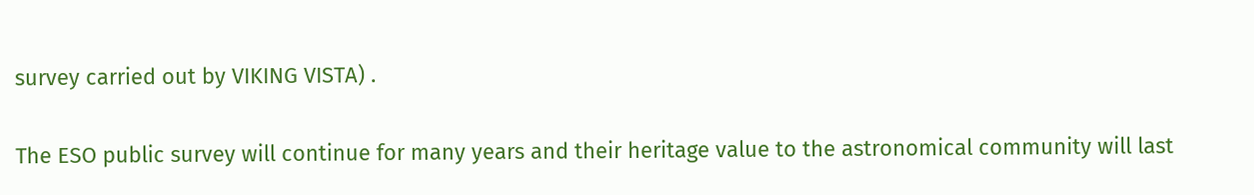survey carried out by VIKING VISTA) .

The ESO public survey will continue for many years and their heritage value to the astronomical community will last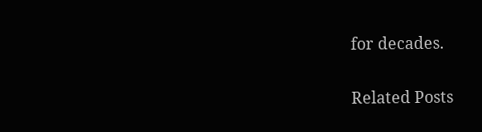for decades.

Related Posts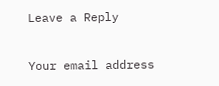Leave a Reply

Your email address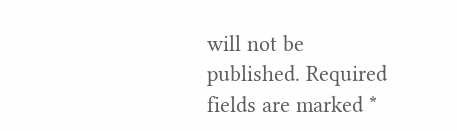will not be published. Required fields are marked *